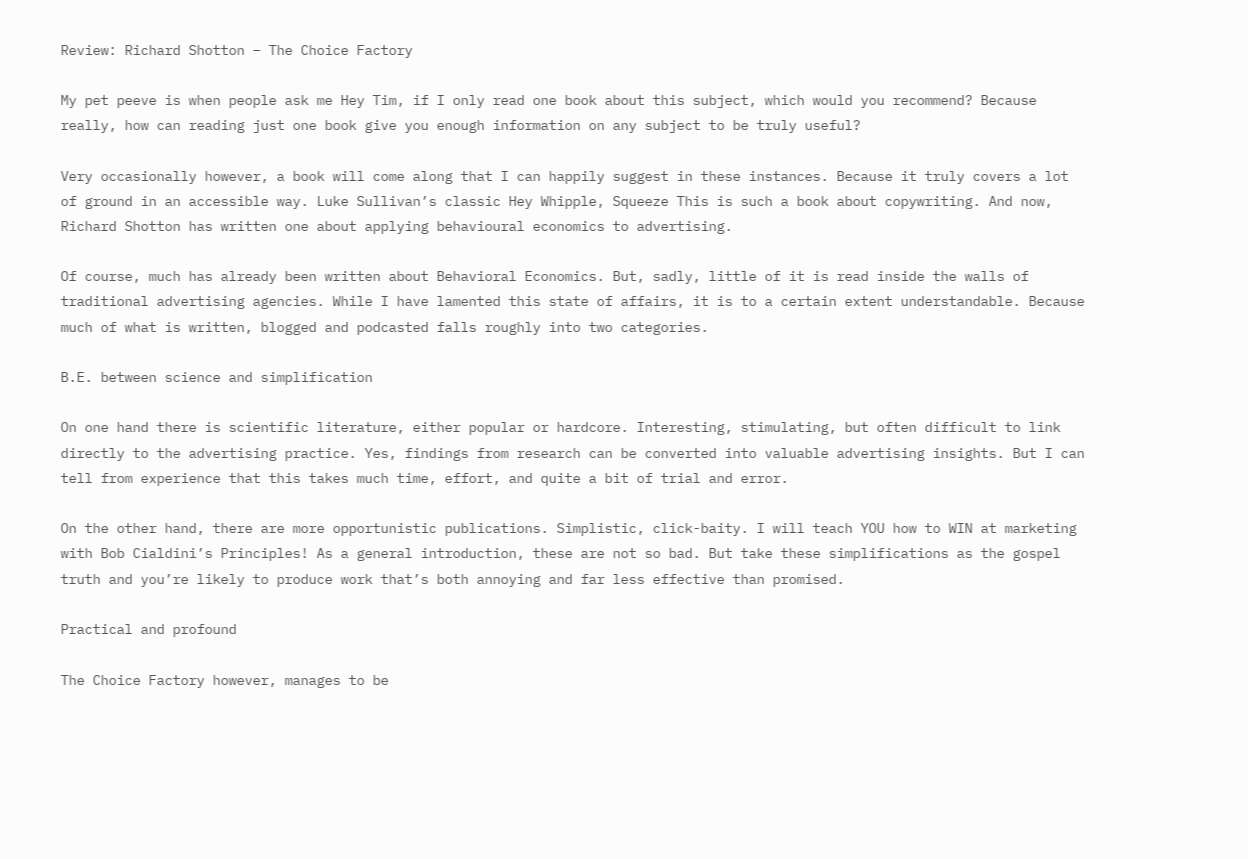Review: Richard Shotton – The Choice Factory

My pet peeve is when people ask me Hey Tim, if I only read one book about this subject, which would you recommend? Because really, how can reading just one book give you enough information on any subject to be truly useful?

Very occasionally however, a book will come along that I can happily suggest in these instances. Because it truly covers a lot of ground in an accessible way. Luke Sullivan’s classic Hey Whipple, Squeeze This is such a book about copywriting. And now, Richard Shotton has written one about applying behavioural economics to advertising.

Of course, much has already been written about Behavioral Economics. But, sadly, little of it is read inside the walls of traditional advertising agencies. While I have lamented this state of affairs, it is to a certain extent understandable. Because much of what is written, blogged and podcasted falls roughly into two categories.

B.E. between science and simplification

On one hand there is scientific literature, either popular or hardcore. Interesting, stimulating, but often difficult to link directly to the advertising practice. Yes, findings from research can be converted into valuable advertising insights. But I can tell from experience that this takes much time, effort, and quite a bit of trial and error.

On the other hand, there are more opportunistic publications. Simplistic, click-baity. I will teach YOU how to WIN at marketing with Bob Cialdini’s Principles! As a general introduction, these are not so bad. But take these simplifications as the gospel truth and you’re likely to produce work that’s both annoying and far less effective than promised.

Practical and profound

The Choice Factory however, manages to be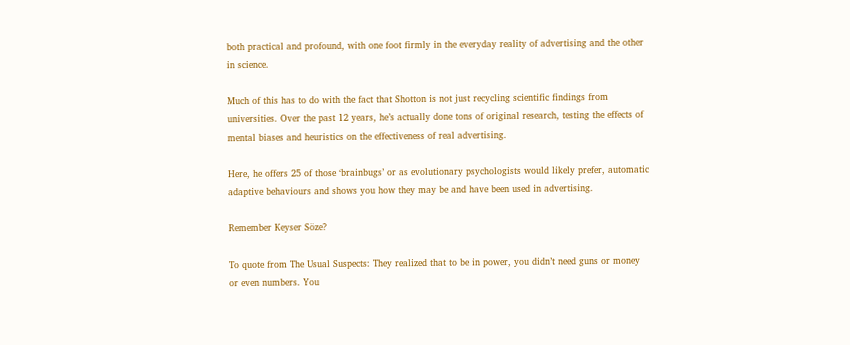both practical and profound, with one foot firmly in the everyday reality of advertising and the other in science.

Much of this has to do with the fact that Shotton is not just recycling scientific findings from universities. Over the past 12 years, he’s actually done tons of original research, testing the effects of mental biases and heuristics on the effectiveness of real advertising.

Here, he offers 25 of those ‘brainbugs’ or as evolutionary psychologists would likely prefer, automatic adaptive behaviours and shows you how they may be and have been used in advertising.

Remember Keyser Söze?

To quote from The Usual Suspects: They realized that to be in power, you didn’t need guns or money or even numbers. You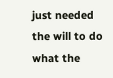just needed the will to do what the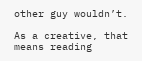other guy wouldn’t.

As a creative, that means reading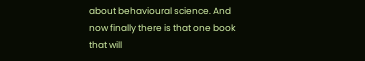about behavioural science. And now finally there is that one book that will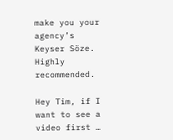make you your agency’s Keyser Söze. Highly recommended.

Hey Tim, if I want to see a video first …